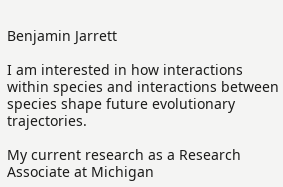Benjamin Jarrett

I am interested in how interactions within species and interactions between species shape future evolutionary trajectories.

My current research as a Research Associate at Michigan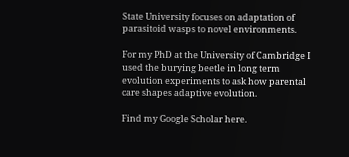State University focuses on adaptation of parasitoid wasps to novel environments.

For my PhD at the University of Cambridge I used the burying beetle in long term evolution experiments to ask how parental care shapes adaptive evolution.

Find my Google Scholar here.